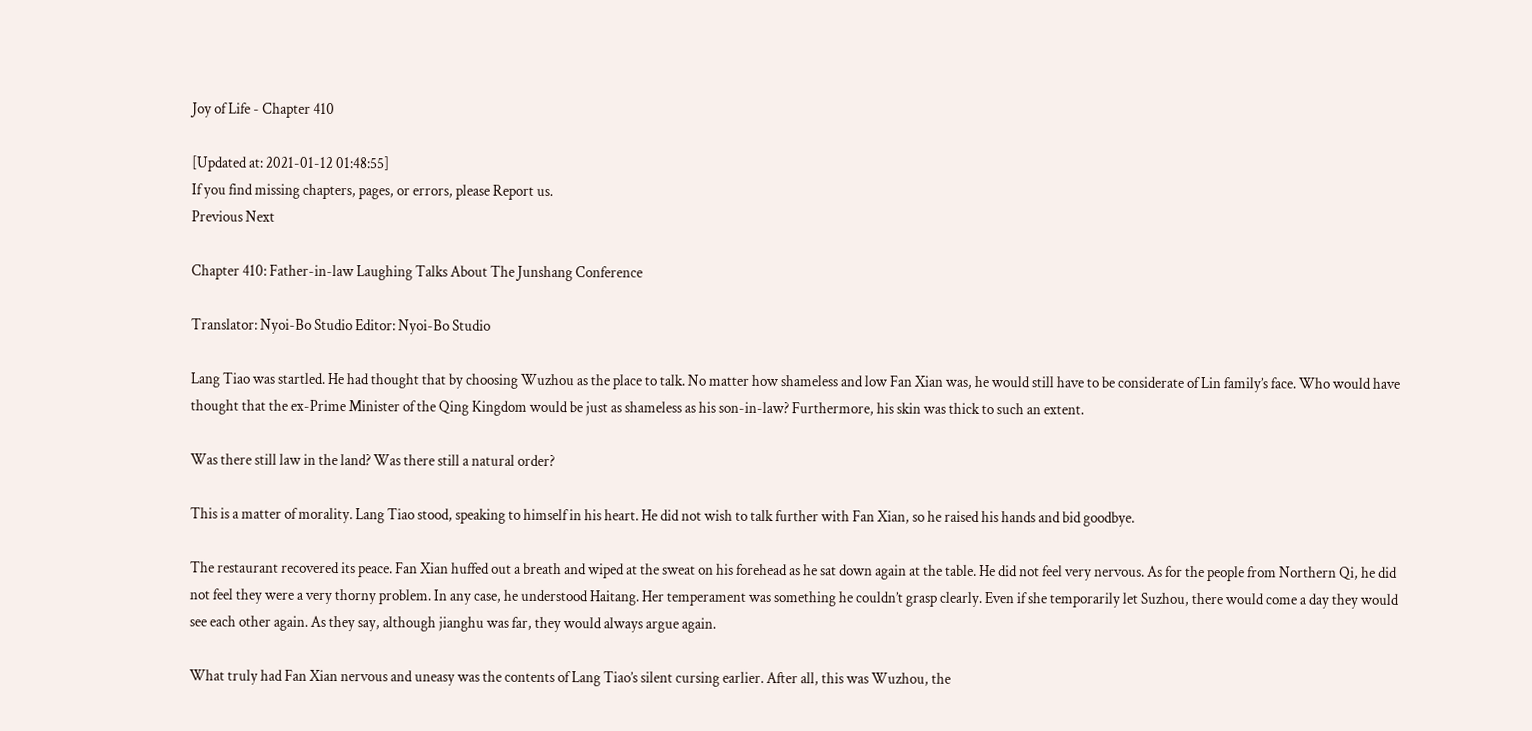Joy of Life - Chapter 410

[Updated at: 2021-01-12 01:48:55]
If you find missing chapters, pages, or errors, please Report us.
Previous Next

Chapter 410: Father-in-law Laughing Talks About The Junshang Conference

Translator: Nyoi-Bo Studio Editor: Nyoi-Bo Studio

Lang Tiao was startled. He had thought that by choosing Wuzhou as the place to talk. No matter how shameless and low Fan Xian was, he would still have to be considerate of Lin family’s face. Who would have thought that the ex-Prime Minister of the Qing Kingdom would be just as shameless as his son-in-law? Furthermore, his skin was thick to such an extent.

Was there still law in the land? Was there still a natural order?

This is a matter of morality. Lang Tiao stood, speaking to himself in his heart. He did not wish to talk further with Fan Xian, so he raised his hands and bid goodbye.

The restaurant recovered its peace. Fan Xian huffed out a breath and wiped at the sweat on his forehead as he sat down again at the table. He did not feel very nervous. As for the people from Northern Qi, he did not feel they were a very thorny problem. In any case, he understood Haitang. Her temperament was something he couldn’t grasp clearly. Even if she temporarily let Suzhou, there would come a day they would see each other again. As they say, although jianghu was far, they would always argue again.

What truly had Fan Xian nervous and uneasy was the contents of Lang Tiao’s silent cursing earlier. After all, this was Wuzhou, the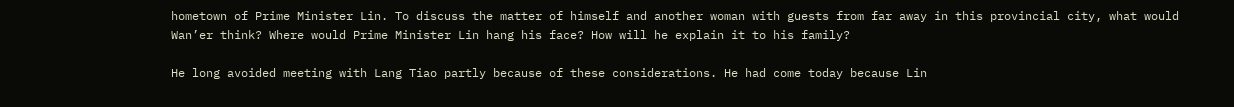hometown of Prime Minister Lin. To discuss the matter of himself and another woman with guests from far away in this provincial city, what would Wan’er think? Where would Prime Minister Lin hang his face? How will he explain it to his family?

He long avoided meeting with Lang Tiao partly because of these considerations. He had come today because Lin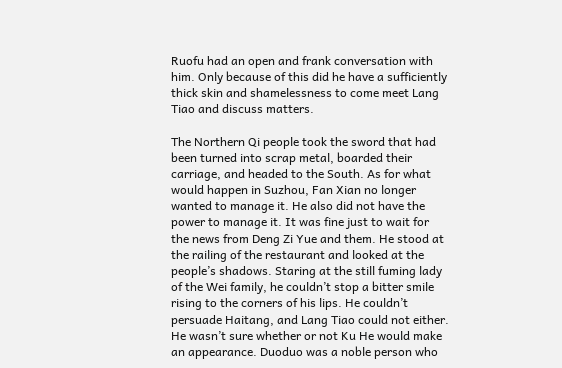Ruofu had an open and frank conversation with him. Only because of this did he have a sufficiently thick skin and shamelessness to come meet Lang Tiao and discuss matters.

The Northern Qi people took the sword that had been turned into scrap metal, boarded their carriage, and headed to the South. As for what would happen in Suzhou, Fan Xian no longer wanted to manage it. He also did not have the power to manage it. It was fine just to wait for the news from Deng Zi Yue and them. He stood at the railing of the restaurant and looked at the people’s shadows. Staring at the still fuming lady of the Wei family, he couldn’t stop a bitter smile rising to the corners of his lips. He couldn’t persuade Haitang, and Lang Tiao could not either. He wasn’t sure whether or not Ku He would make an appearance. Duoduo was a noble person who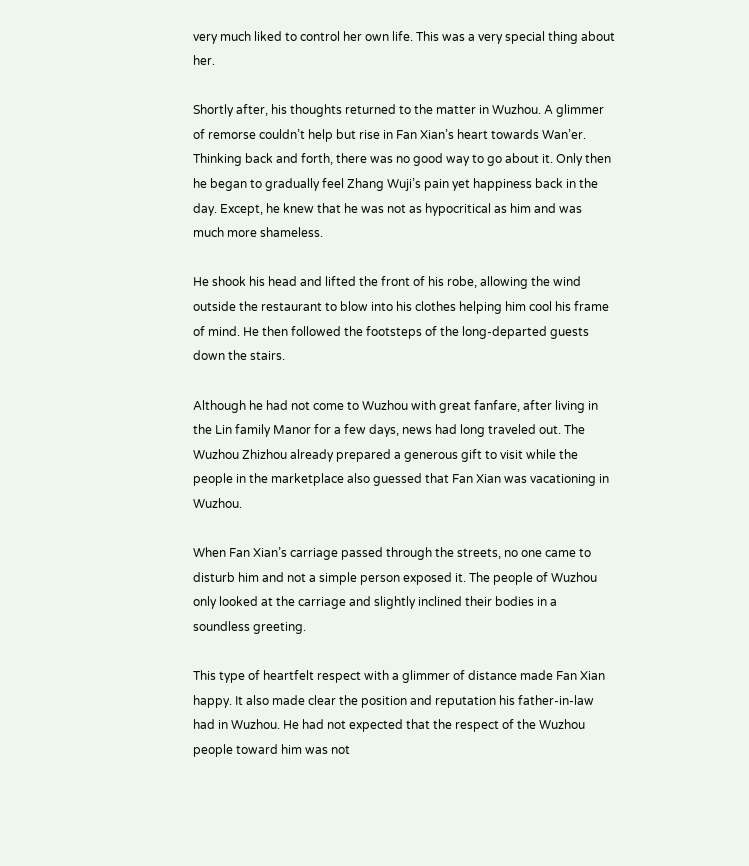very much liked to control her own life. This was a very special thing about her.

Shortly after, his thoughts returned to the matter in Wuzhou. A glimmer of remorse couldn’t help but rise in Fan Xian’s heart towards Wan’er. Thinking back and forth, there was no good way to go about it. Only then he began to gradually feel Zhang Wuji’s pain yet happiness back in the day. Except, he knew that he was not as hypocritical as him and was much more shameless.

He shook his head and lifted the front of his robe, allowing the wind outside the restaurant to blow into his clothes helping him cool his frame of mind. He then followed the footsteps of the long-departed guests down the stairs.

Although he had not come to Wuzhou with great fanfare, after living in the Lin family Manor for a few days, news had long traveled out. The Wuzhou Zhizhou already prepared a generous gift to visit while the people in the marketplace also guessed that Fan Xian was vacationing in Wuzhou.

When Fan Xian’s carriage passed through the streets, no one came to disturb him and not a simple person exposed it. The people of Wuzhou only looked at the carriage and slightly inclined their bodies in a soundless greeting.

This type of heartfelt respect with a glimmer of distance made Fan Xian happy. It also made clear the position and reputation his father-in-law had in Wuzhou. He had not expected that the respect of the Wuzhou people toward him was not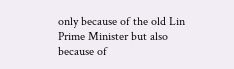only because of the old Lin Prime Minister but also because of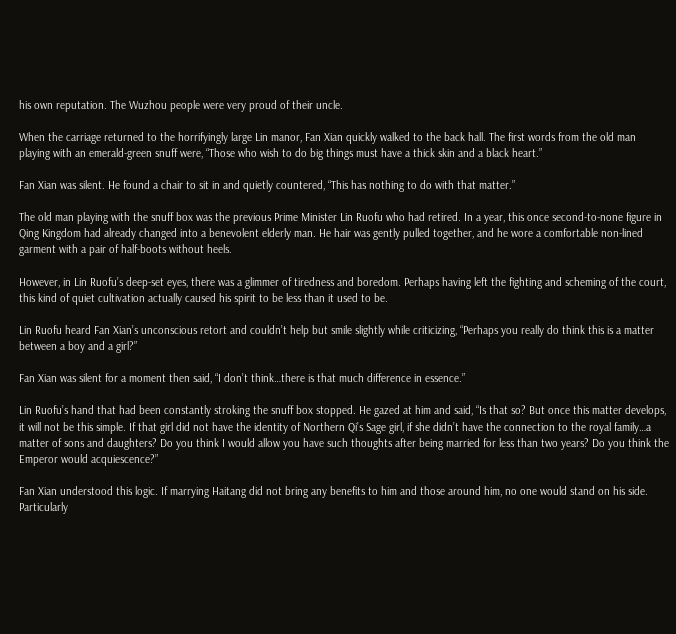his own reputation. The Wuzhou people were very proud of their uncle.

When the carriage returned to the horrifyingly large Lin manor, Fan Xian quickly walked to the back hall. The first words from the old man playing with an emerald-green snuff were, “Those who wish to do big things must have a thick skin and a black heart.”

Fan Xian was silent. He found a chair to sit in and quietly countered, “This has nothing to do with that matter.”

The old man playing with the snuff box was the previous Prime Minister Lin Ruofu who had retired. In a year, this once second-to-none figure in Qing Kingdom had already changed into a benevolent elderly man. He hair was gently pulled together, and he wore a comfortable non-lined garment with a pair of half-boots without heels.

However, in Lin Ruofu’s deep-set eyes, there was a glimmer of tiredness and boredom. Perhaps having left the fighting and scheming of the court, this kind of quiet cultivation actually caused his spirit to be less than it used to be.

Lin Ruofu heard Fan Xian’s unconscious retort and couldn’t help but smile slightly while criticizing, “Perhaps you really do think this is a matter between a boy and a girl?”

Fan Xian was silent for a moment then said, “I don’t think…there is that much difference in essence.”

Lin Ruofu’s hand that had been constantly stroking the snuff box stopped. He gazed at him and said, “Is that so? But once this matter develops, it will not be this simple. If that girl did not have the identity of Northern Qi’s Sage girl, if she didn’t have the connection to the royal family…a matter of sons and daughters? Do you think I would allow you have such thoughts after being married for less than two years? Do you think the Emperor would acquiescence?”

Fan Xian understood this logic. If marrying Haitang did not bring any benefits to him and those around him, no one would stand on his side. Particularly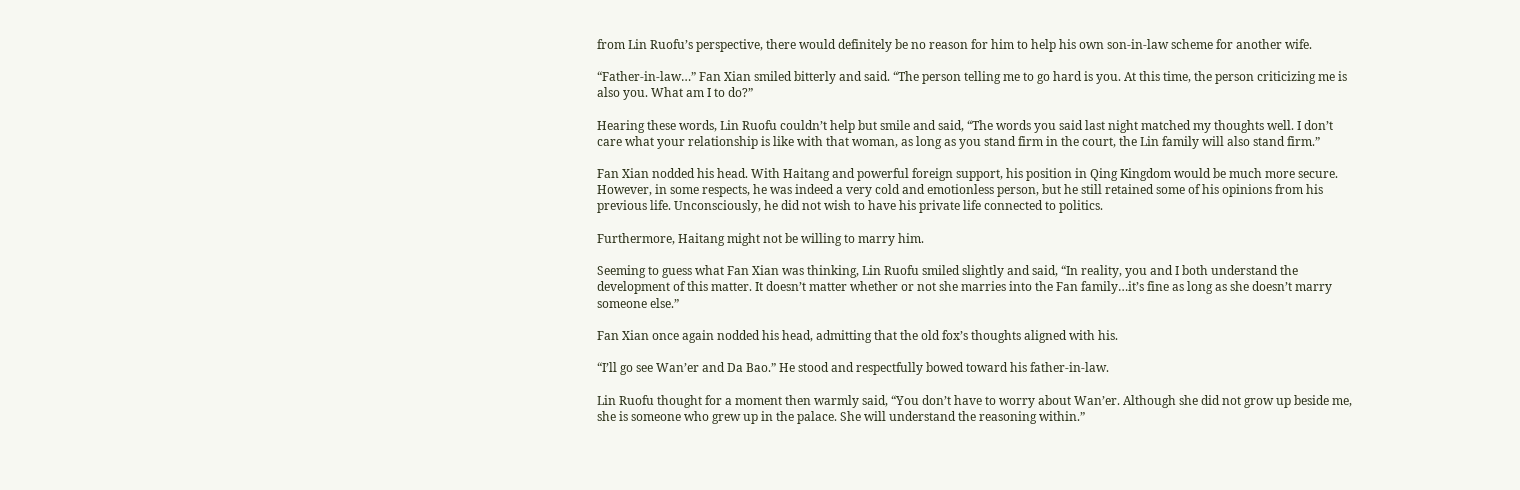from Lin Ruofu’s perspective, there would definitely be no reason for him to help his own son-in-law scheme for another wife.

“Father-in-law…” Fan Xian smiled bitterly and said. “The person telling me to go hard is you. At this time, the person criticizing me is also you. What am I to do?”

Hearing these words, Lin Ruofu couldn’t help but smile and said, “The words you said last night matched my thoughts well. I don’t care what your relationship is like with that woman, as long as you stand firm in the court, the Lin family will also stand firm.”

Fan Xian nodded his head. With Haitang and powerful foreign support, his position in Qing Kingdom would be much more secure. However, in some respects, he was indeed a very cold and emotionless person, but he still retained some of his opinions from his previous life. Unconsciously, he did not wish to have his private life connected to politics.

Furthermore, Haitang might not be willing to marry him.

Seeming to guess what Fan Xian was thinking, Lin Ruofu smiled slightly and said, “In reality, you and I both understand the development of this matter. It doesn’t matter whether or not she marries into the Fan family…it’s fine as long as she doesn’t marry someone else.”

Fan Xian once again nodded his head, admitting that the old fox’s thoughts aligned with his.

“I’ll go see Wan’er and Da Bao.” He stood and respectfully bowed toward his father-in-law.

Lin Ruofu thought for a moment then warmly said, “You don’t have to worry about Wan’er. Although she did not grow up beside me, she is someone who grew up in the palace. She will understand the reasoning within.”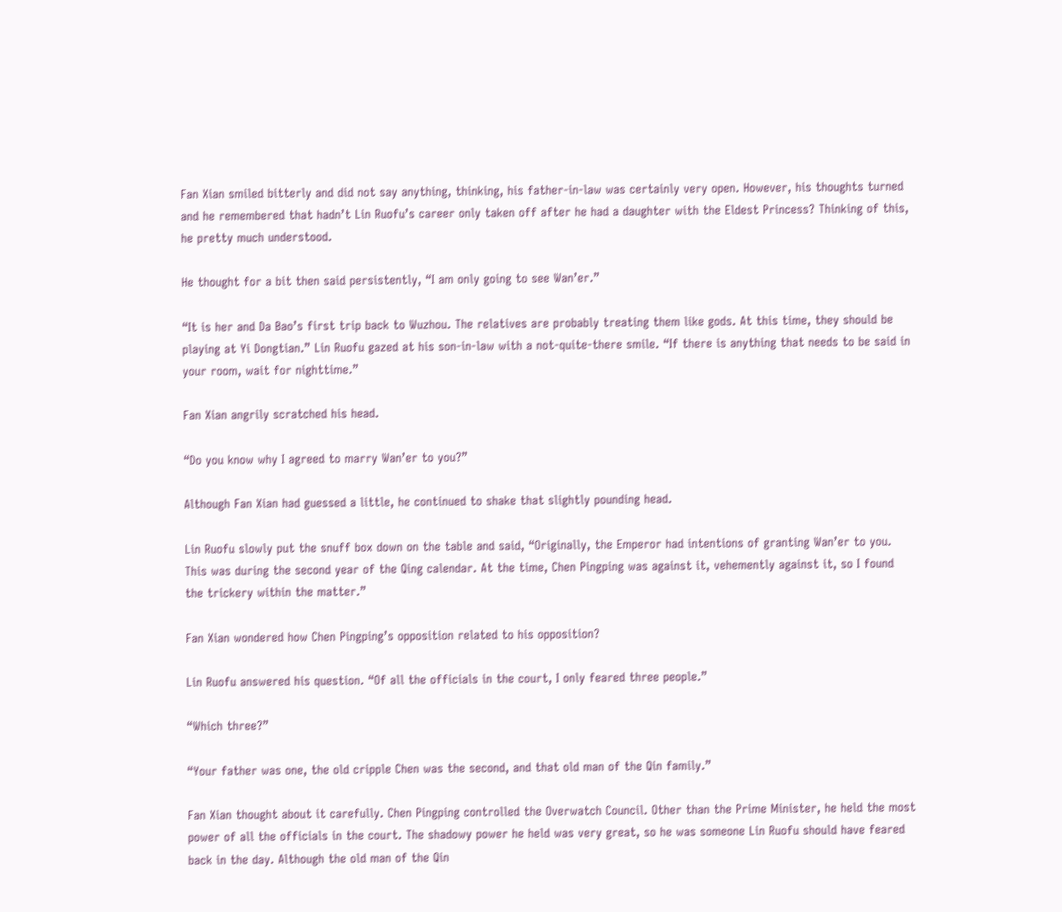Fan Xian smiled bitterly and did not say anything, thinking, his father-in-law was certainly very open. However, his thoughts turned and he remembered that hadn’t Lin Ruofu’s career only taken off after he had a daughter with the Eldest Princess? Thinking of this, he pretty much understood.

He thought for a bit then said persistently, “I am only going to see Wan’er.”

“It is her and Da Bao’s first trip back to Wuzhou. The relatives are probably treating them like gods. At this time, they should be playing at Yi Dongtian.” Lin Ruofu gazed at his son-in-law with a not-quite-there smile. “If there is anything that needs to be said in your room, wait for nighttime.”

Fan Xian angrily scratched his head.

“Do you know why I agreed to marry Wan’er to you?”

Although Fan Xian had guessed a little, he continued to shake that slightly pounding head.

Lin Ruofu slowly put the snuff box down on the table and said, “Originally, the Emperor had intentions of granting Wan’er to you. This was during the second year of the Qing calendar. At the time, Chen Pingping was against it, vehemently against it, so I found the trickery within the matter.”

Fan Xian wondered how Chen Pingping’s opposition related to his opposition?

Lin Ruofu answered his question. “Of all the officials in the court, I only feared three people.”

“Which three?”

“Your father was one, the old cripple Chen was the second, and that old man of the Qin family.”

Fan Xian thought about it carefully. Chen Pingping controlled the Overwatch Council. Other than the Prime Minister, he held the most power of all the officials in the court. The shadowy power he held was very great, so he was someone Lin Ruofu should have feared back in the day. Although the old man of the Qin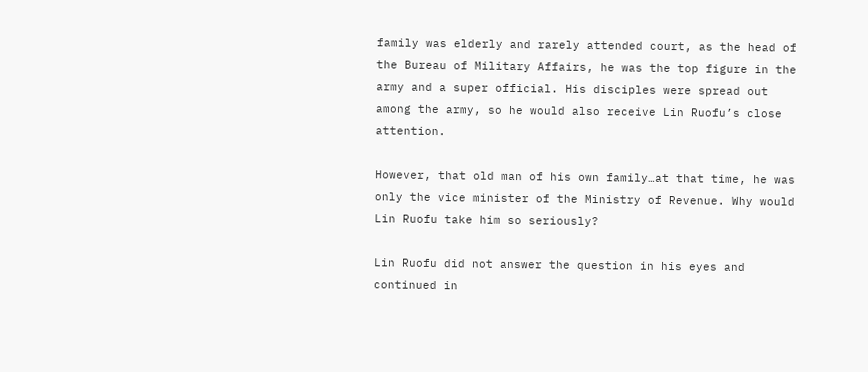family was elderly and rarely attended court, as the head of the Bureau of Military Affairs, he was the top figure in the army and a super official. His disciples were spread out among the army, so he would also receive Lin Ruofu’s close attention.

However, that old man of his own family…at that time, he was only the vice minister of the Ministry of Revenue. Why would Lin Ruofu take him so seriously?

Lin Ruofu did not answer the question in his eyes and continued in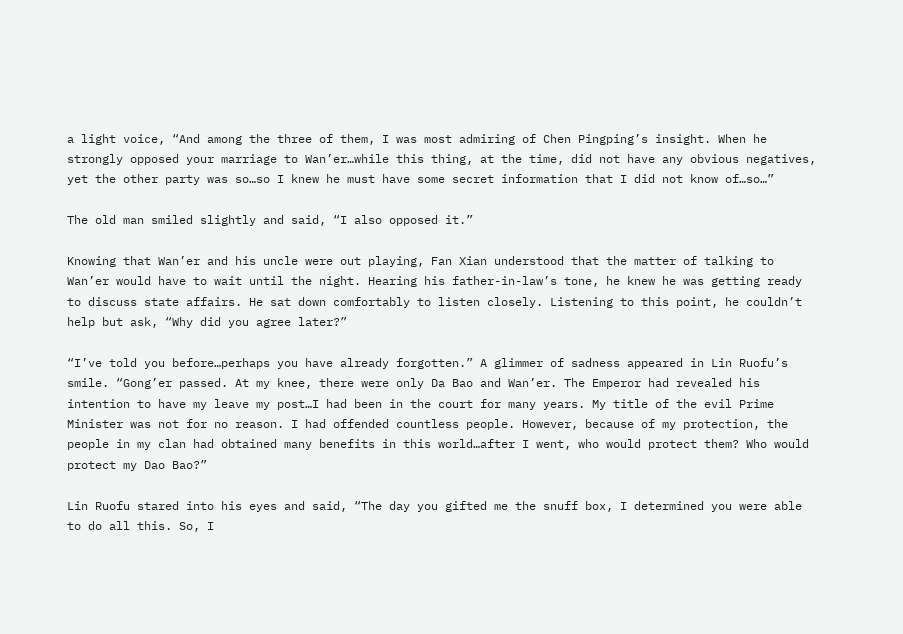a light voice, “And among the three of them, I was most admiring of Chen Pingping’s insight. When he strongly opposed your marriage to Wan’er…while this thing, at the time, did not have any obvious negatives, yet the other party was so…so I knew he must have some secret information that I did not know of…so…”

The old man smiled slightly and said, “I also opposed it.”

Knowing that Wan’er and his uncle were out playing, Fan Xian understood that the matter of talking to Wan’er would have to wait until the night. Hearing his father-in-law’s tone, he knew he was getting ready to discuss state affairs. He sat down comfortably to listen closely. Listening to this point, he couldn’t help but ask, “Why did you agree later?”

“I’ve told you before…perhaps you have already forgotten.” A glimmer of sadness appeared in Lin Ruofu’s smile. “Gong’er passed. At my knee, there were only Da Bao and Wan’er. The Emperor had revealed his intention to have my leave my post…I had been in the court for many years. My title of the evil Prime Minister was not for no reason. I had offended countless people. However, because of my protection, the people in my clan had obtained many benefits in this world…after I went, who would protect them? Who would protect my Dao Bao?”

Lin Ruofu stared into his eyes and said, “The day you gifted me the snuff box, I determined you were able to do all this. So, I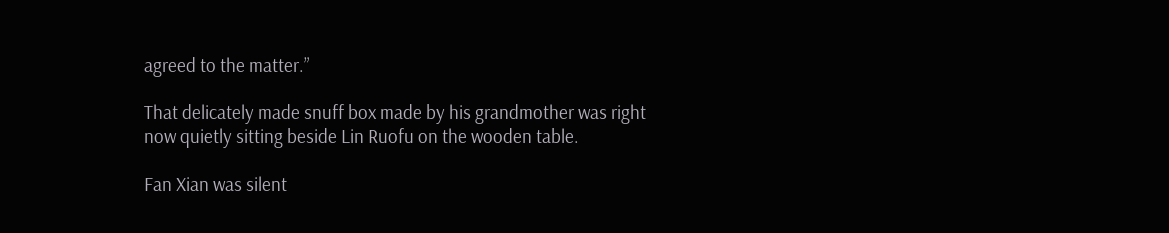agreed to the matter.”

That delicately made snuff box made by his grandmother was right now quietly sitting beside Lin Ruofu on the wooden table.

Fan Xian was silent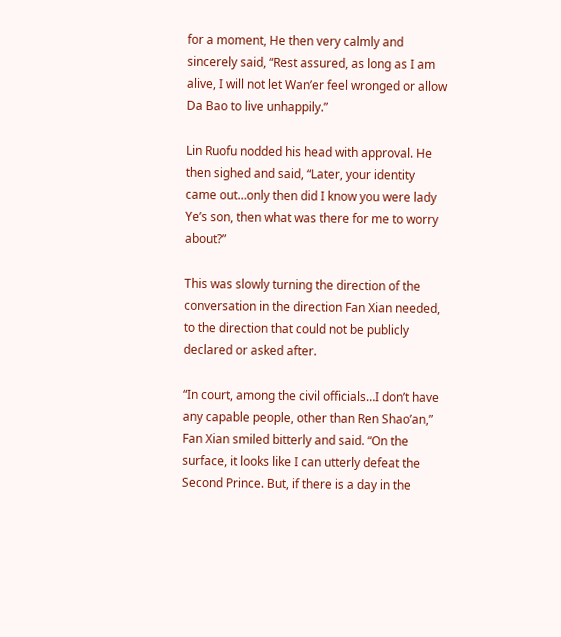for a moment, He then very calmly and sincerely said, “Rest assured, as long as I am alive, I will not let Wan’er feel wronged or allow Da Bao to live unhappily.”

Lin Ruofu nodded his head with approval. He then sighed and said, “Later, your identity came out…only then did I know you were lady Ye’s son, then what was there for me to worry about?”

This was slowly turning the direction of the conversation in the direction Fan Xian needed, to the direction that could not be publicly declared or asked after.

“In court, among the civil officials…I don’t have any capable people, other than Ren Shao’an,” Fan Xian smiled bitterly and said. “On the surface, it looks like I can utterly defeat the Second Prince. But, if there is a day in the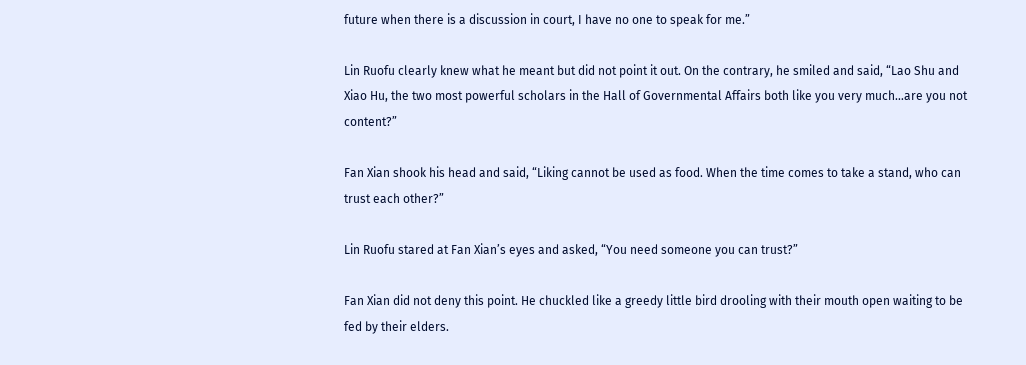future when there is a discussion in court, I have no one to speak for me.”

Lin Ruofu clearly knew what he meant but did not point it out. On the contrary, he smiled and said, “Lao Shu and Xiao Hu, the two most powerful scholars in the Hall of Governmental Affairs both like you very much…are you not content?”

Fan Xian shook his head and said, “Liking cannot be used as food. When the time comes to take a stand, who can trust each other?”

Lin Ruofu stared at Fan Xian’s eyes and asked, “You need someone you can trust?”

Fan Xian did not deny this point. He chuckled like a greedy little bird drooling with their mouth open waiting to be fed by their elders.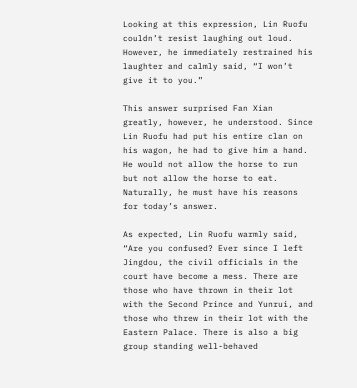Looking at this expression, Lin Ruofu couldn’t resist laughing out loud. However, he immediately restrained his laughter and calmly said, “I won’t give it to you.”

This answer surprised Fan Xian greatly, however, he understood. Since Lin Ruofu had put his entire clan on his wagon, he had to give him a hand. He would not allow the horse to run but not allow the horse to eat. Naturally, he must have his reasons for today’s answer.

As expected, Lin Ruofu warmly said, “Are you confused? Ever since I left Jingdou, the civil officials in the court have become a mess. There are those who have thrown in their lot with the Second Prince and Yunrui, and those who threw in their lot with the Eastern Palace. There is also a big group standing well-behaved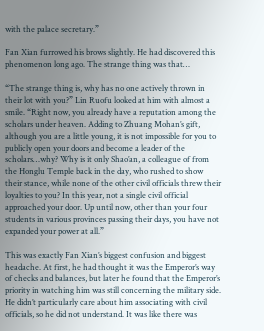with the palace secretary.”

Fan Xian furrowed his brows slightly. He had discovered this phenomenon long ago. The strange thing was that…

“The strange thing is, why has no one actively thrown in their lot with you?” Lin Ruofu looked at him with almost a smile. “Right now, you already have a reputation among the scholars under heaven. Adding to Zhuang Mohan’s gift, although you are a little young, it is not impossible for you to publicly open your doors and become a leader of the scholars…why? Why is it only Shao’an, a colleague of from the Honglu Temple back in the day, who rushed to show their stance, while none of the other civil officials threw their loyalties to you? In this year, not a single civil official approached your door. Up until now, other than your four students in various provinces passing their days, you have not expanded your power at all.”

This was exactly Fan Xian’s biggest confusion and biggest headache. At first, he had thought it was the Emperor’s way of checks and balances, but later he found that the Emperor’s priority in watching him was still concerning the military side. He didn’t particularly care about him associating with civil officials, so he did not understand. It was like there was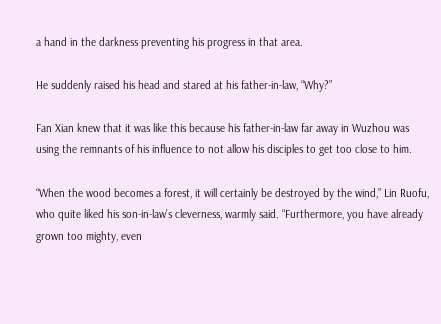a hand in the darkness preventing his progress in that area.

He suddenly raised his head and stared at his father-in-law, “Why?”

Fan Xian knew that it was like this because his father-in-law far away in Wuzhou was using the remnants of his influence to not allow his disciples to get too close to him.

“When the wood becomes a forest, it will certainly be destroyed by the wind,” Lin Ruofu, who quite liked his son-in-law’s cleverness, warmly said. “Furthermore, you have already grown too mighty, even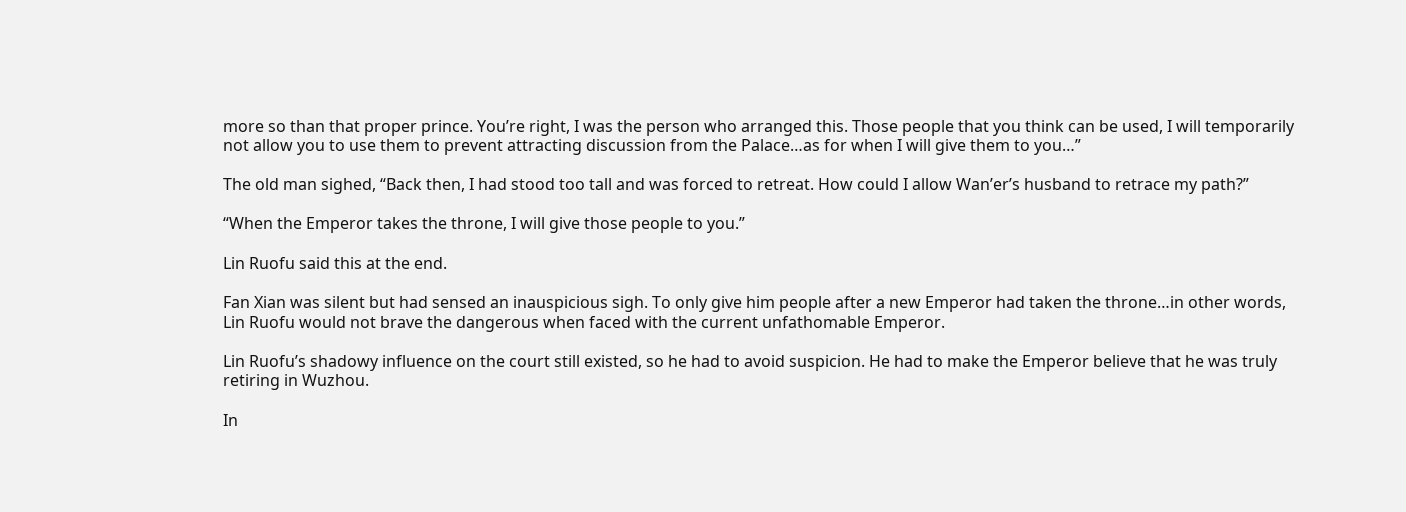more so than that proper prince. You’re right, I was the person who arranged this. Those people that you think can be used, I will temporarily not allow you to use them to prevent attracting discussion from the Palace…as for when I will give them to you…”

The old man sighed, “Back then, I had stood too tall and was forced to retreat. How could I allow Wan’er’s husband to retrace my path?”

“When the Emperor takes the throne, I will give those people to you.”

Lin Ruofu said this at the end.

Fan Xian was silent but had sensed an inauspicious sigh. To only give him people after a new Emperor had taken the throne…in other words, Lin Ruofu would not brave the dangerous when faced with the current unfathomable Emperor.

Lin Ruofu’s shadowy influence on the court still existed, so he had to avoid suspicion. He had to make the Emperor believe that he was truly retiring in Wuzhou.

In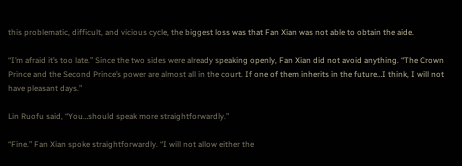this problematic, difficult, and vicious cycle, the biggest loss was that Fan Xian was not able to obtain the aide.

“I’m afraid it’s too late.” Since the two sides were already speaking openly, Fan Xian did not avoid anything. “The Crown Prince and the Second Prince’s power are almost all in the court. If one of them inherits in the future…I think, I will not have pleasant days.”

Lin Ruofu said, “You…should speak more straightforwardly.”

“Fine.” Fan Xian spoke straightforwardly. “I will not allow either the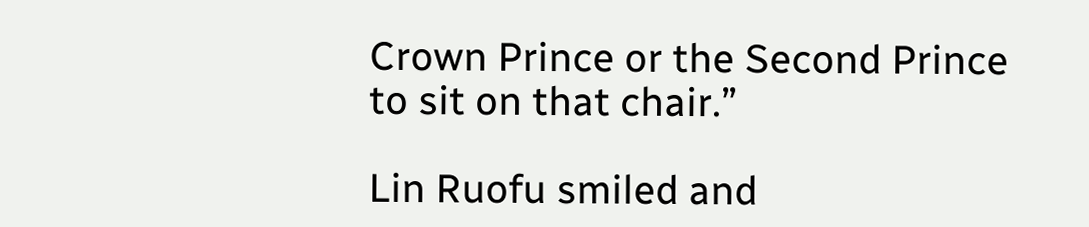Crown Prince or the Second Prince to sit on that chair.”

Lin Ruofu smiled and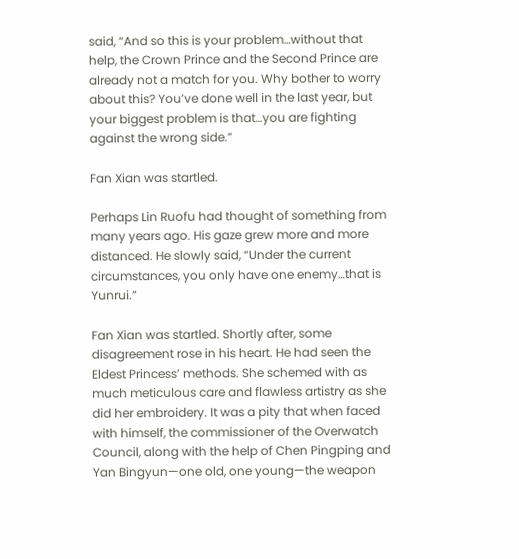said, “And so this is your problem…without that help, the Crown Prince and the Second Prince are already not a match for you. Why bother to worry about this? You’ve done well in the last year, but your biggest problem is that…you are fighting against the wrong side.”

Fan Xian was startled.

Perhaps Lin Ruofu had thought of something from many years ago. His gaze grew more and more distanced. He slowly said, “Under the current circumstances, you only have one enemy…that is Yunrui.”

Fan Xian was startled. Shortly after, some disagreement rose in his heart. He had seen the Eldest Princess’ methods. She schemed with as much meticulous care and flawless artistry as she did her embroidery. It was a pity that when faced with himself, the commissioner of the Overwatch Council, along with the help of Chen Pingping and Yan Bingyun—one old, one young—the weapon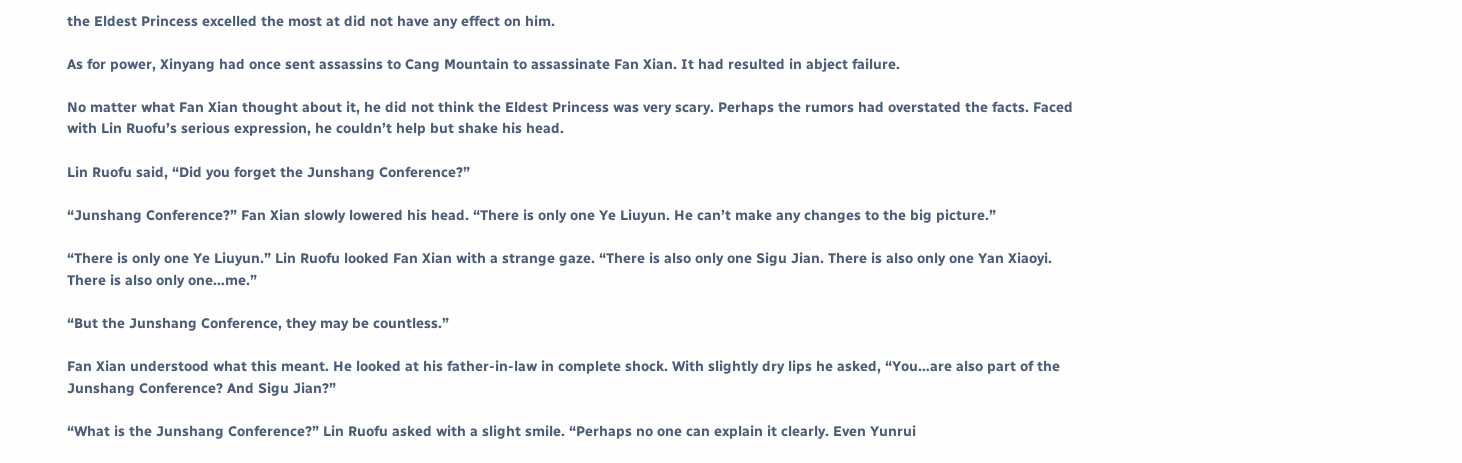the Eldest Princess excelled the most at did not have any effect on him.

As for power, Xinyang had once sent assassins to Cang Mountain to assassinate Fan Xian. It had resulted in abject failure.

No matter what Fan Xian thought about it, he did not think the Eldest Princess was very scary. Perhaps the rumors had overstated the facts. Faced with Lin Ruofu’s serious expression, he couldn’t help but shake his head.

Lin Ruofu said, “Did you forget the Junshang Conference?”

“Junshang Conference?” Fan Xian slowly lowered his head. “There is only one Ye Liuyun. He can’t make any changes to the big picture.”

“There is only one Ye Liuyun.” Lin Ruofu looked Fan Xian with a strange gaze. “There is also only one Sigu Jian. There is also only one Yan Xiaoyi. There is also only one…me.”

“But the Junshang Conference, they may be countless.”

Fan Xian understood what this meant. He looked at his father-in-law in complete shock. With slightly dry lips he asked, “You…are also part of the Junshang Conference? And Sigu Jian?”

“What is the Junshang Conference?” Lin Ruofu asked with a slight smile. “Perhaps no one can explain it clearly. Even Yunrui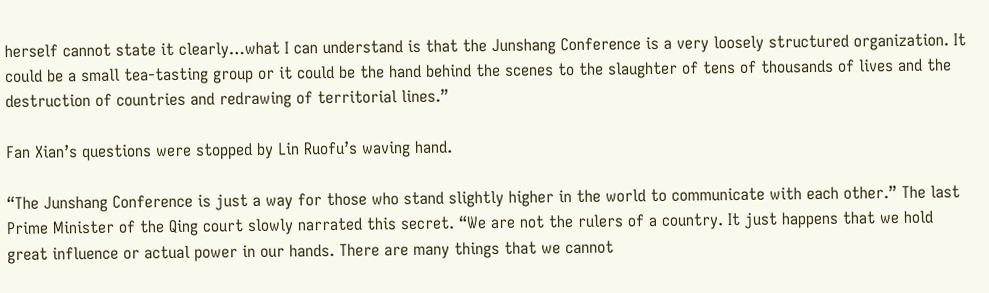herself cannot state it clearly…what I can understand is that the Junshang Conference is a very loosely structured organization. It could be a small tea-tasting group or it could be the hand behind the scenes to the slaughter of tens of thousands of lives and the destruction of countries and redrawing of territorial lines.”

Fan Xian’s questions were stopped by Lin Ruofu’s waving hand.

“The Junshang Conference is just a way for those who stand slightly higher in the world to communicate with each other.” The last Prime Minister of the Qing court slowly narrated this secret. “We are not the rulers of a country. It just happens that we hold great influence or actual power in our hands. There are many things that we cannot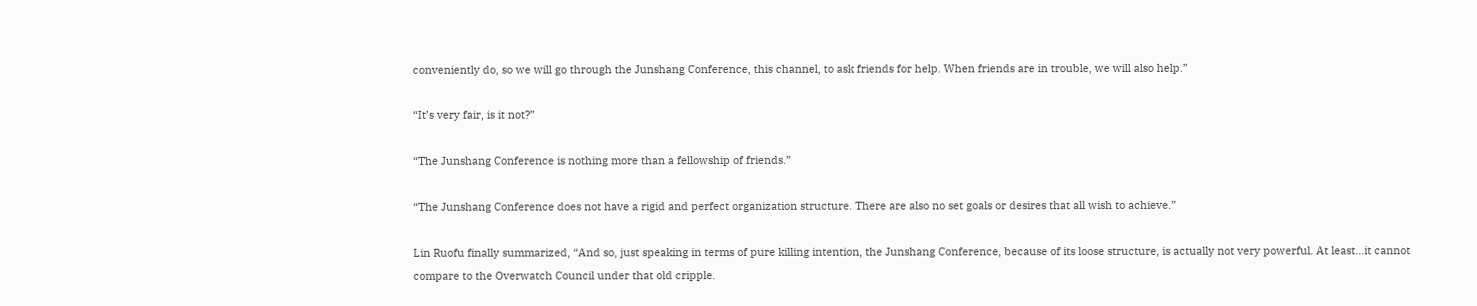conveniently do, so we will go through the Junshang Conference, this channel, to ask friends for help. When friends are in trouble, we will also help.”

“It’s very fair, is it not?”

“The Junshang Conference is nothing more than a fellowship of friends.”

“The Junshang Conference does not have a rigid and perfect organization structure. There are also no set goals or desires that all wish to achieve.”

Lin Ruofu finally summarized, “And so, just speaking in terms of pure killing intention, the Junshang Conference, because of its loose structure, is actually not very powerful. At least…it cannot compare to the Overwatch Council under that old cripple.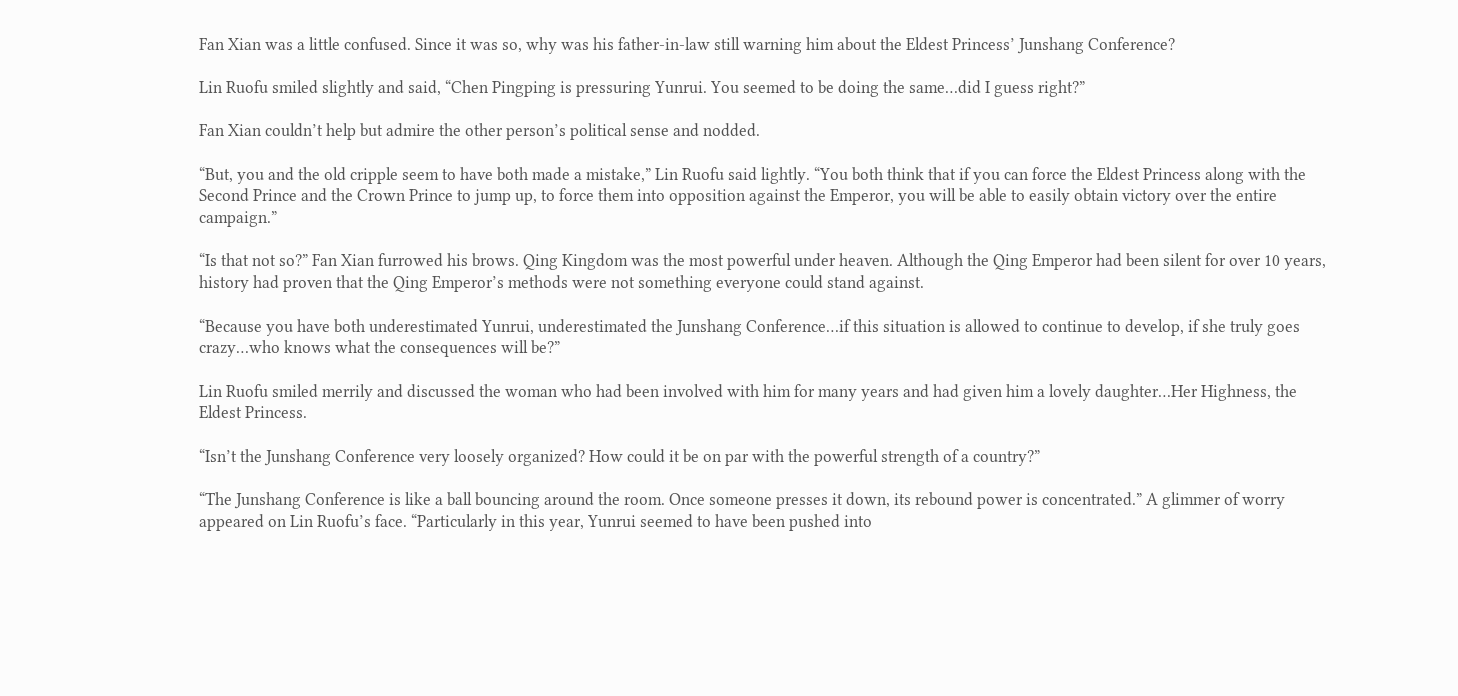Fan Xian was a little confused. Since it was so, why was his father-in-law still warning him about the Eldest Princess’ Junshang Conference?

Lin Ruofu smiled slightly and said, “Chen Pingping is pressuring Yunrui. You seemed to be doing the same…did I guess right?”

Fan Xian couldn’t help but admire the other person’s political sense and nodded.

“But, you and the old cripple seem to have both made a mistake,” Lin Ruofu said lightly. “You both think that if you can force the Eldest Princess along with the Second Prince and the Crown Prince to jump up, to force them into opposition against the Emperor, you will be able to easily obtain victory over the entire campaign.”

“Is that not so?” Fan Xian furrowed his brows. Qing Kingdom was the most powerful under heaven. Although the Qing Emperor had been silent for over 10 years, history had proven that the Qing Emperor’s methods were not something everyone could stand against.

“Because you have both underestimated Yunrui, underestimated the Junshang Conference…if this situation is allowed to continue to develop, if she truly goes crazy…who knows what the consequences will be?”

Lin Ruofu smiled merrily and discussed the woman who had been involved with him for many years and had given him a lovely daughter…Her Highness, the Eldest Princess.

“Isn’t the Junshang Conference very loosely organized? How could it be on par with the powerful strength of a country?”

“The Junshang Conference is like a ball bouncing around the room. Once someone presses it down, its rebound power is concentrated.” A glimmer of worry appeared on Lin Ruofu’s face. “Particularly in this year, Yunrui seemed to have been pushed into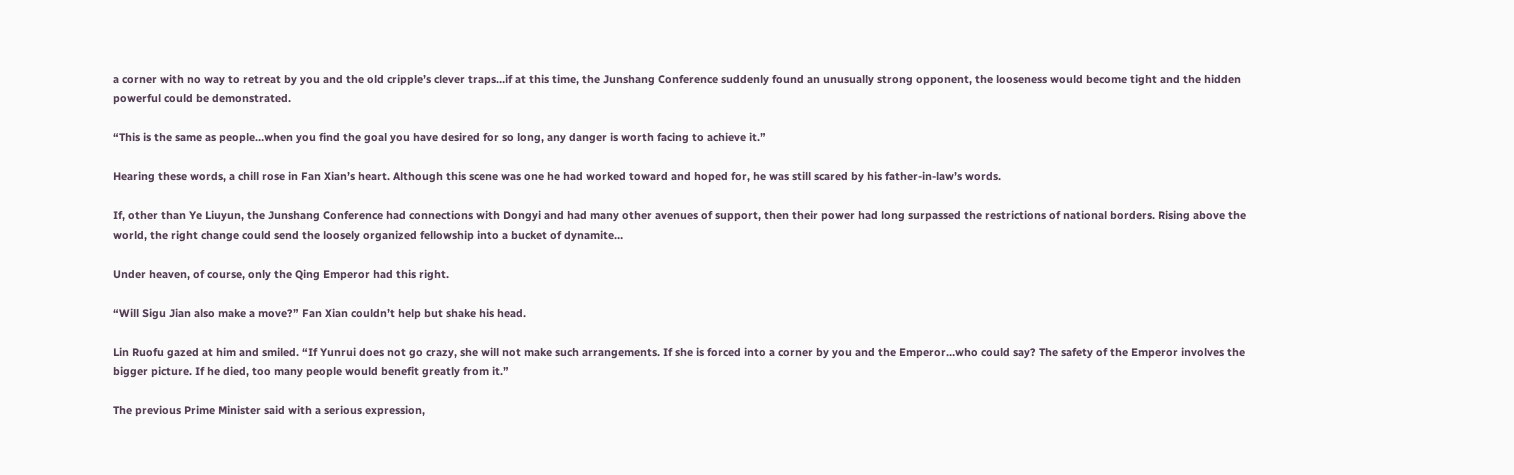a corner with no way to retreat by you and the old cripple’s clever traps…if at this time, the Junshang Conference suddenly found an unusually strong opponent, the looseness would become tight and the hidden powerful could be demonstrated.

“This is the same as people…when you find the goal you have desired for so long, any danger is worth facing to achieve it.”

Hearing these words, a chill rose in Fan Xian’s heart. Although this scene was one he had worked toward and hoped for, he was still scared by his father-in-law’s words.

If, other than Ye Liuyun, the Junshang Conference had connections with Dongyi and had many other avenues of support, then their power had long surpassed the restrictions of national borders. Rising above the world, the right change could send the loosely organized fellowship into a bucket of dynamite…

Under heaven, of course, only the Qing Emperor had this right.

“Will Sigu Jian also make a move?” Fan Xian couldn’t help but shake his head.

Lin Ruofu gazed at him and smiled. “If Yunrui does not go crazy, she will not make such arrangements. If she is forced into a corner by you and the Emperor…who could say? The safety of the Emperor involves the bigger picture. If he died, too many people would benefit greatly from it.”

The previous Prime Minister said with a serious expression,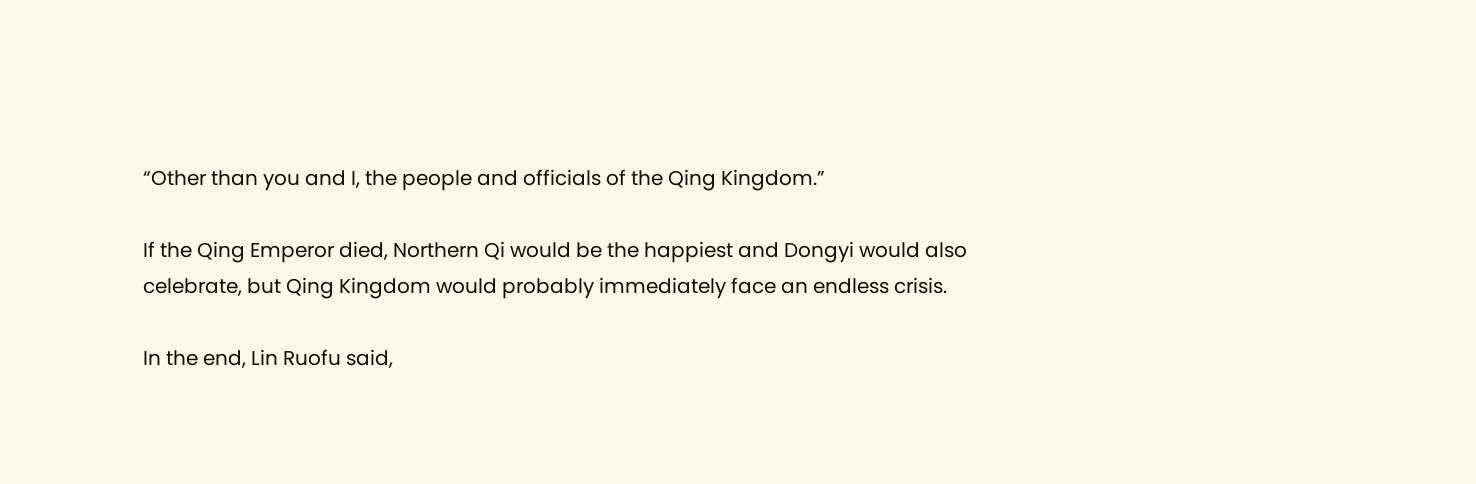“Other than you and I, the people and officials of the Qing Kingdom.”

If the Qing Emperor died, Northern Qi would be the happiest and Dongyi would also celebrate, but Qing Kingdom would probably immediately face an endless crisis.

In the end, Lin Ruofu said,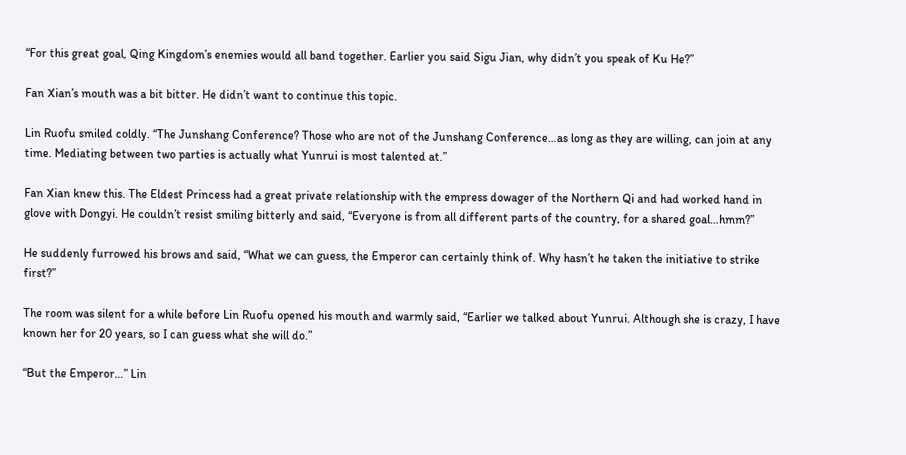“For this great goal, Qing Kingdom’s enemies would all band together. Earlier you said Sigu Jian, why didn’t you speak of Ku He?”

Fan Xian’s mouth was a bit bitter. He didn’t want to continue this topic.

Lin Ruofu smiled coldly. “The Junshang Conference? Those who are not of the Junshang Conference…as long as they are willing, can join at any time. Mediating between two parties is actually what Yunrui is most talented at.”

Fan Xian knew this. The Eldest Princess had a great private relationship with the empress dowager of the Northern Qi and had worked hand in glove with Dongyi. He couldn’t resist smiling bitterly and said, “Everyone is from all different parts of the country, for a shared goal…hmm?”

He suddenly furrowed his brows and said, “What we can guess, the Emperor can certainly think of. Why hasn’t he taken the initiative to strike first?”

The room was silent for a while before Lin Ruofu opened his mouth and warmly said, “Earlier we talked about Yunrui. Although she is crazy, I have known her for 20 years, so I can guess what she will do.”

“But the Emperor…” Lin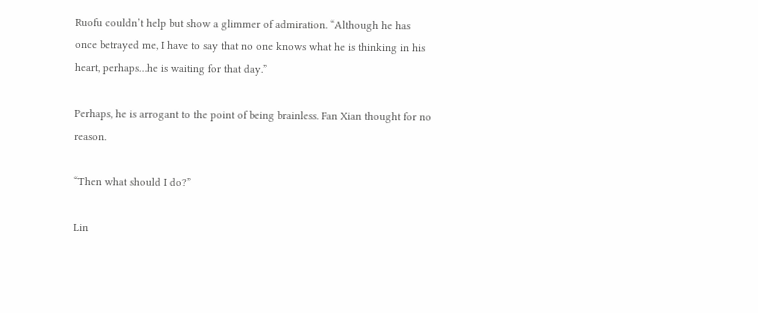Ruofu couldn’t help but show a glimmer of admiration. “Although he has once betrayed me, I have to say that no one knows what he is thinking in his heart, perhaps…he is waiting for that day.”

Perhaps, he is arrogant to the point of being brainless. Fan Xian thought for no reason.

“Then what should I do?”

Lin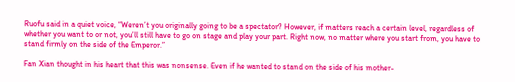Ruofu said in a quiet voice, “Weren’t you originally going to be a spectator? However, if matters reach a certain level, regardless of whether you want to or not, you’ll still have to go on stage and play your part. Right now, no matter where you start from, you have to stand firmly on the side of the Emperor.”

Fan Xian thought in his heart that this was nonsense. Even if he wanted to stand on the side of his mother-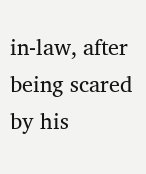in-law, after being scared by his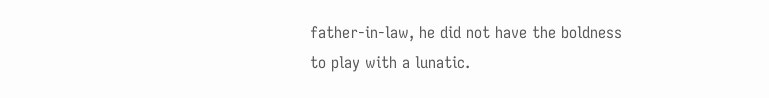father-in-law, he did not have the boldness to play with a lunatic.